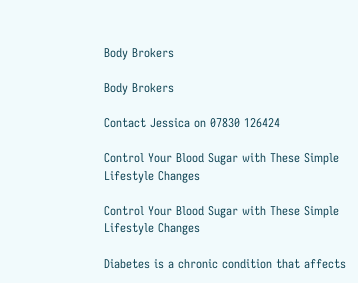Body Brokers

Body Brokers

Contact Jessica on 07830 126424

Control Your Blood Sugar with These Simple Lifestyle Changes

Control Your Blood Sugar with These Simple Lifestyle Changes

Diabetes is a chronic condition that affects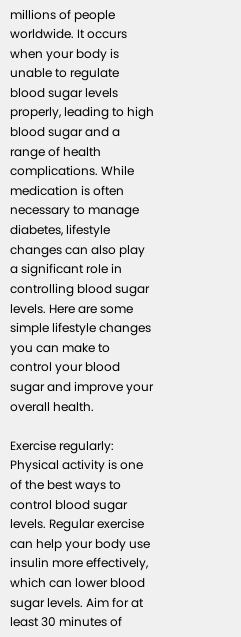millions of people worldwide. It occurs when your body is unable to regulate blood sugar levels properly, leading to high blood sugar and a range of health complications. While medication is often necessary to manage diabetes, lifestyle changes can also play a significant role in controlling blood sugar levels. Here are some simple lifestyle changes you can make to control your blood sugar and improve your overall health.

Exercise regularly: Physical activity is one of the best ways to control blood sugar levels. Regular exercise can help your body use insulin more effectively, which can lower blood sugar levels. Aim for at least 30 minutes of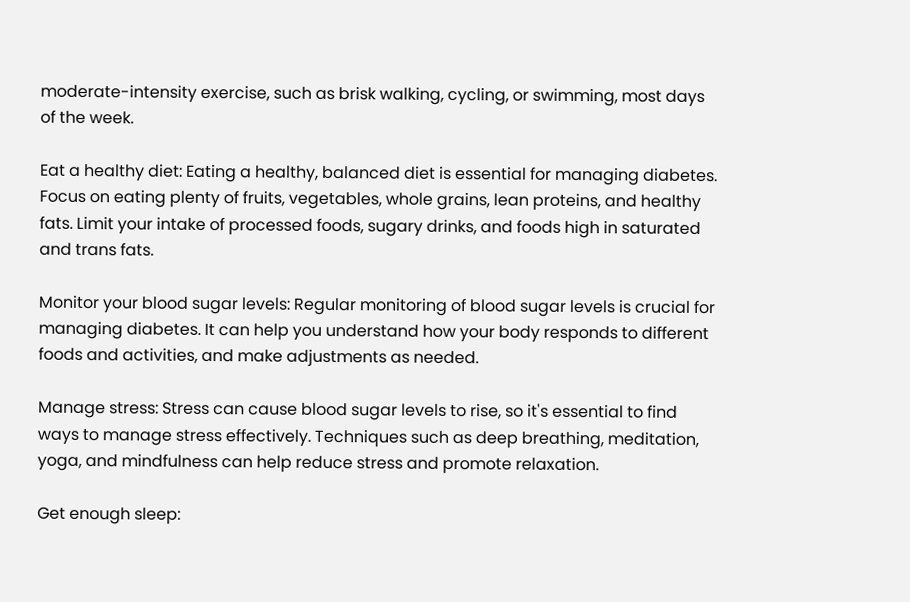moderate-intensity exercise, such as brisk walking, cycling, or swimming, most days of the week.

Eat a healthy diet: Eating a healthy, balanced diet is essential for managing diabetes. Focus on eating plenty of fruits, vegetables, whole grains, lean proteins, and healthy fats. Limit your intake of processed foods, sugary drinks, and foods high in saturated and trans fats.

Monitor your blood sugar levels: Regular monitoring of blood sugar levels is crucial for managing diabetes. It can help you understand how your body responds to different foods and activities, and make adjustments as needed.

Manage stress: Stress can cause blood sugar levels to rise, so it's essential to find ways to manage stress effectively. Techniques such as deep breathing, meditation, yoga, and mindfulness can help reduce stress and promote relaxation.

Get enough sleep: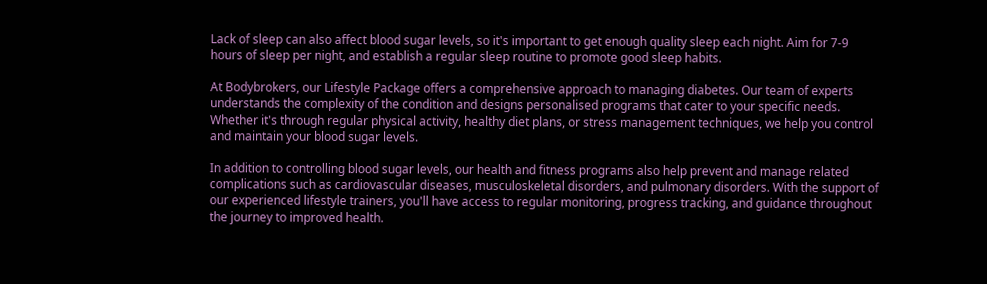Lack of sleep can also affect blood sugar levels, so it's important to get enough quality sleep each night. Aim for 7-9 hours of sleep per night, and establish a regular sleep routine to promote good sleep habits.

At Bodybrokers, our Lifestyle Package offers a comprehensive approach to managing diabetes. Our team of experts understands the complexity of the condition and designs personalised programs that cater to your specific needs. Whether it's through regular physical activity, healthy diet plans, or stress management techniques, we help you control and maintain your blood sugar levels.

In addition to controlling blood sugar levels, our health and fitness programs also help prevent and manage related complications such as cardiovascular diseases, musculoskeletal disorders, and pulmonary disorders. With the support of our experienced lifestyle trainers, you'll have access to regular monitoring, progress tracking, and guidance throughout the journey to improved health.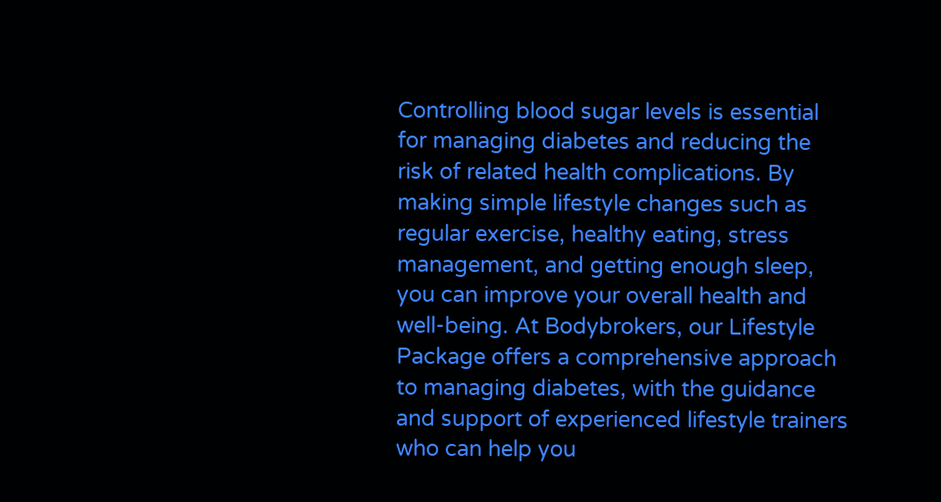Controlling blood sugar levels is essential for managing diabetes and reducing the risk of related health complications. By making simple lifestyle changes such as regular exercise, healthy eating, stress management, and getting enough sleep, you can improve your overall health and well-being. At Bodybrokers, our Lifestyle Package offers a comprehensive approach to managing diabetes, with the guidance and support of experienced lifestyle trainers who can help you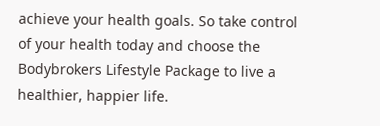achieve your health goals. So take control of your health today and choose the Bodybrokers Lifestyle Package to live a healthier, happier life.